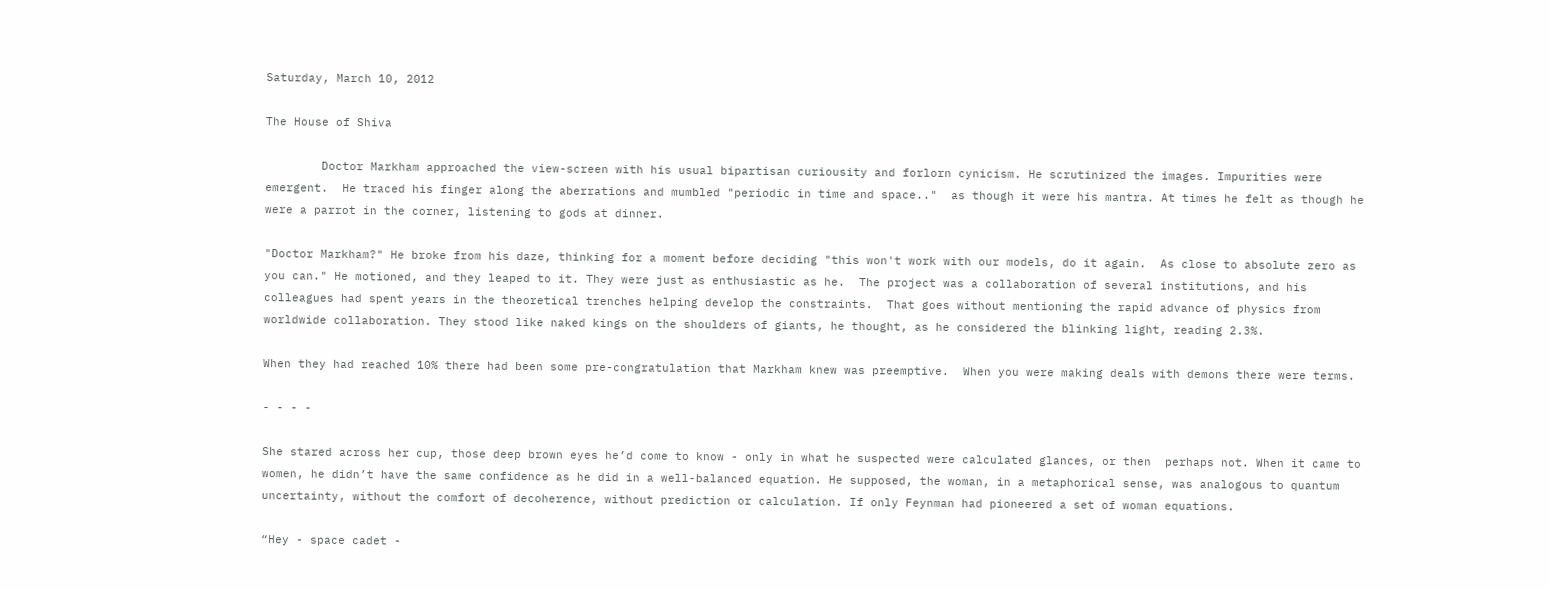Saturday, March 10, 2012

The House of Shiva

        Doctor Markham approached the view-screen with his usual bipartisan curiousity and forlorn cynicism. He scrutinized the images. Impurities were emergent.  He traced his finger along the aberrations and mumbled "periodic in time and space.."  as though it were his mantra. At times he felt as though he were a parrot in the corner, listening to gods at dinner.

"Doctor Markham?" He broke from his daze, thinking for a moment before deciding "this won't work with our models, do it again.  As close to absolute zero as you can." He motioned, and they leaped to it. They were just as enthusiastic as he.  The project was a collaboration of several institutions, and his colleagues had spent years in the theoretical trenches helping develop the constraints.  That goes without mentioning the rapid advance of physics from worldwide collaboration. They stood like naked kings on the shoulders of giants, he thought, as he considered the blinking light, reading 2.3%.

When they had reached 10% there had been some pre-congratulation that Markham knew was preemptive.  When you were making deals with demons there were terms.

- - - -

She stared across her cup, those deep brown eyes he’d come to know - only in what he suspected were calculated glances, or then  perhaps not. When it came to women, he didn’t have the same confidence as he did in a well-balanced equation. He supposed, the woman, in a metaphorical sense, was analogous to quantum uncertainty, without the comfort of decoherence, without prediction or calculation. If only Feynman had pioneered a set of woman equations.

“Hey - space cadet -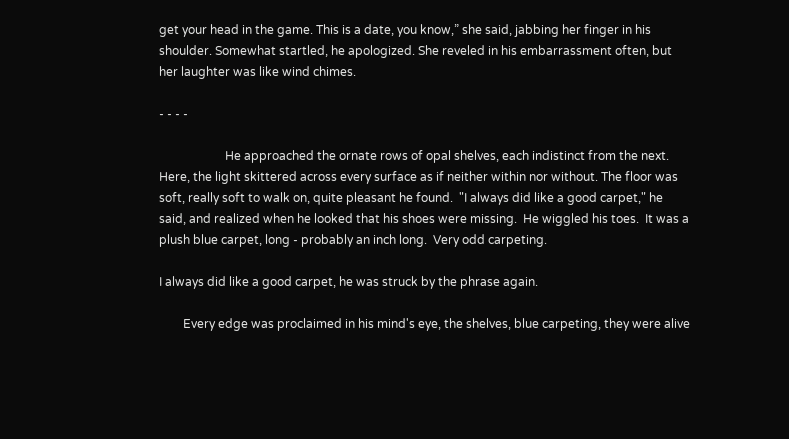get your head in the game. This is a date, you know,” she said, jabbing her finger in his shoulder. Somewhat startled, he apologized. She reveled in his embarrassment often, but her laughter was like wind chimes.

- - - -

                      He approached the ornate rows of opal shelves, each indistinct from the next. Here, the light skittered across every surface as if neither within nor without. The floor was soft, really soft to walk on, quite pleasant he found.  "I always did like a good carpet," he said, and realized when he looked that his shoes were missing.  He wiggled his toes.  It was a plush blue carpet, long - probably an inch long.  Very odd carpeting.

I always did like a good carpet, he was struck by the phrase again.

        Every edge was proclaimed in his mind's eye, the shelves, blue carpeting, they were alive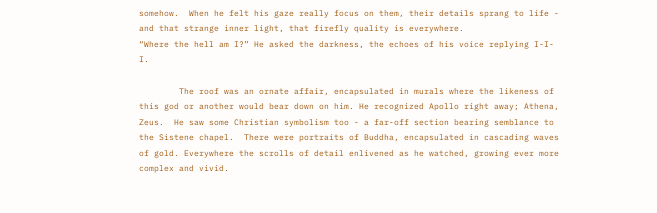somehow.  When he felt his gaze really focus on them, their details sprang to life - and that strange inner light, that firefly quality is everywhere.
“Where the hell am I?” He asked the darkness, the echoes of his voice replying I-I-I.

        The roof was an ornate affair, encapsulated in murals where the likeness of this god or another would bear down on him. He recognized Apollo right away; Athena, Zeus.  He saw some Christian symbolism too - a far-off section bearing semblance to the Sistene chapel.  There were portraits of Buddha, encapsulated in cascading waves of gold. Everywhere the scrolls of detail enlivened as he watched, growing ever more complex and vivid.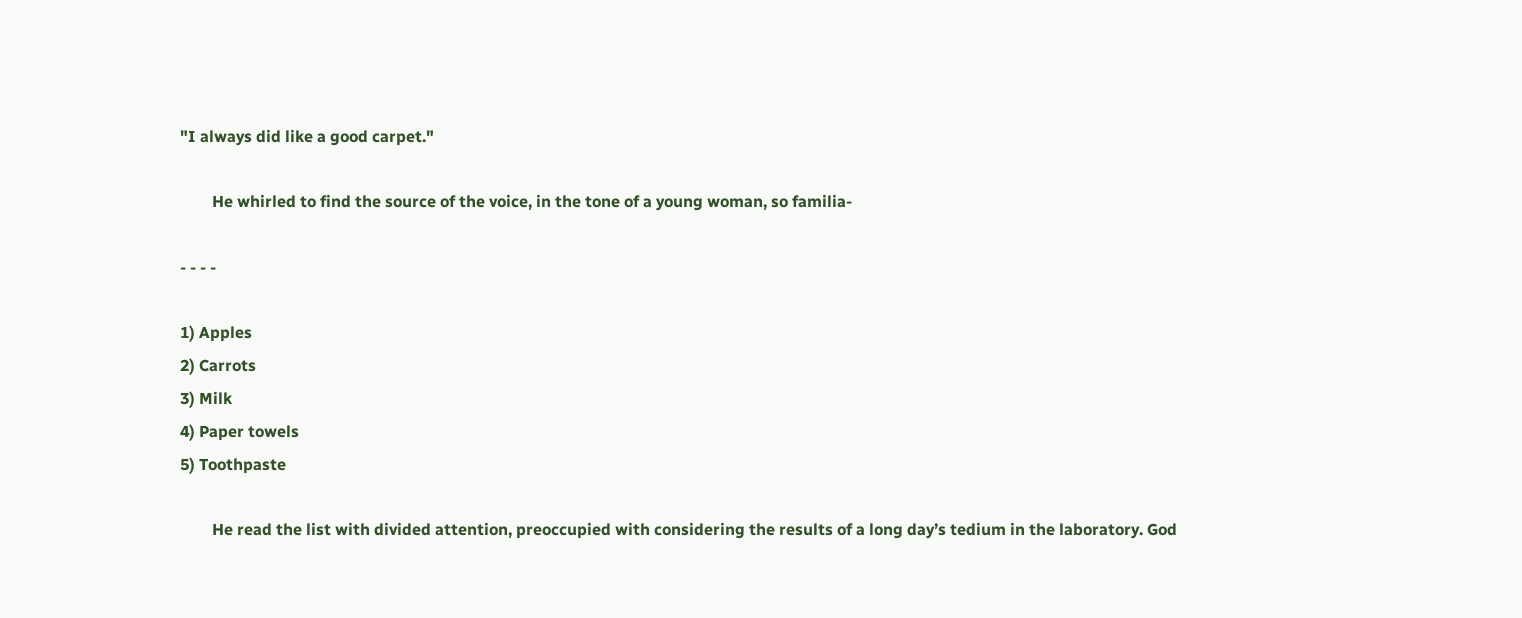"I always did like a good carpet."

        He whirled to find the source of the voice, in the tone of a young woman, so familia-

- - - -

1) Apples
2) Carrots
3) Milk
4) Paper towels
5) Toothpaste

        He read the list with divided attention, preoccupied with considering the results of a long day’s tedium in the laboratory. God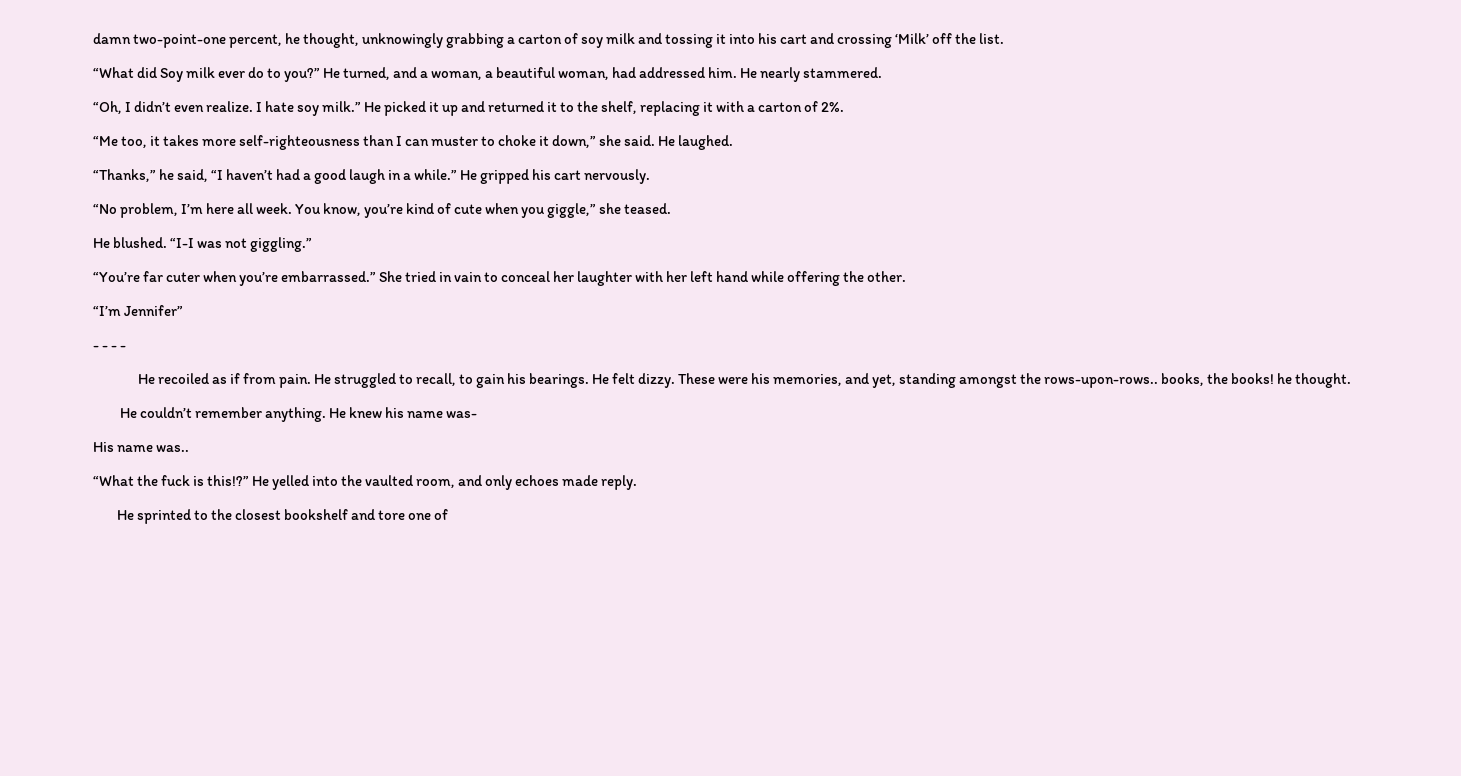damn two-point-one percent, he thought, unknowingly grabbing a carton of soy milk and tossing it into his cart and crossing ‘Milk’ off the list.

“What did Soy milk ever do to you?” He turned, and a woman, a beautiful woman, had addressed him. He nearly stammered.

“Oh, I didn’t even realize. I hate soy milk.” He picked it up and returned it to the shelf, replacing it with a carton of 2%.

“Me too, it takes more self-righteousness than I can muster to choke it down,” she said. He laughed.

“Thanks,” he said, “I haven’t had a good laugh in a while.” He gripped his cart nervously.

“No problem, I’m here all week. You know, you’re kind of cute when you giggle,” she teased.

He blushed. “I-I was not giggling.”

“You’re far cuter when you’re embarrassed.” She tried in vain to conceal her laughter with her left hand while offering the other.

“I’m Jennifer”

- - - -

               He recoiled as if from pain. He struggled to recall, to gain his bearings. He felt dizzy. These were his memories, and yet, standing amongst the rows-upon-rows.. books, the books! he thought.

         He couldn’t remember anything. He knew his name was-

His name was..

“What the fuck is this!?” He yelled into the vaulted room, and only echoes made reply.

        He sprinted to the closest bookshelf and tore one of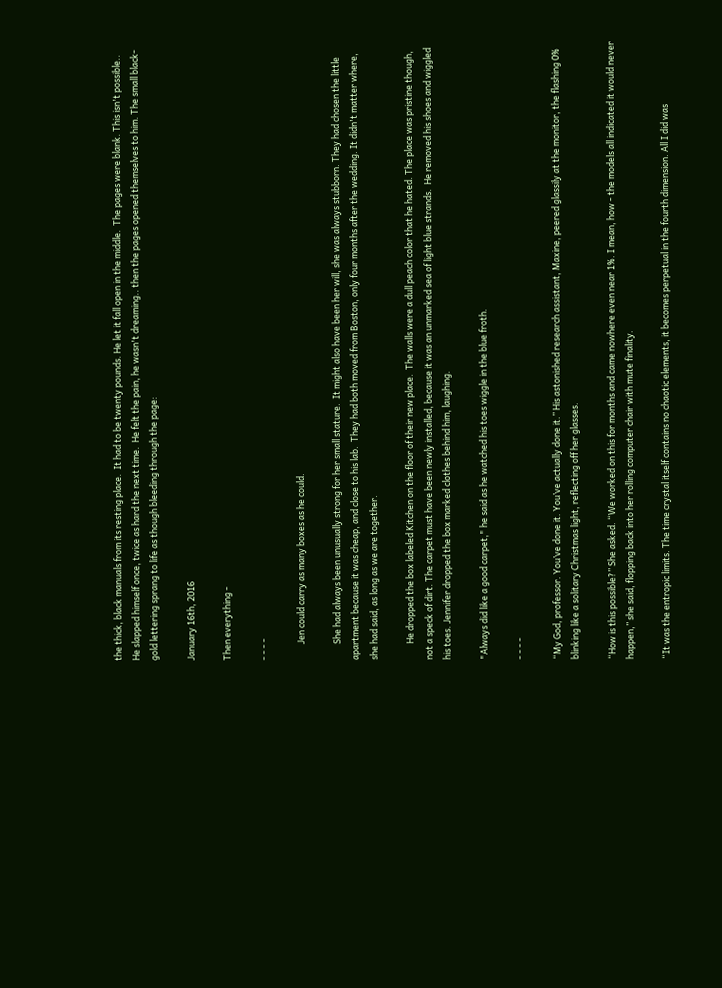the thick, black manuals from its resting place.  It had to be twenty pounds. He let it fall open in the middle.  The pages were blank. This isn't possible..  He slapped himself once, twice as hard the next time.  He felt the pain, he wasn't dreaming.. then the pages opened themselves to him. The small black-gold lettering sprang to life as though bleeding through the page:

January 16th, 2016

Then everything -

- - - -

        Jen could carry as many boxes as he could.

        She had always been unusually strong for her small stature.  It might also have been her will, she was always stubborn. They had chosen the little apartment because it was cheap, and close to his lab.  They had both moved from Boston, only four months after the wedding. It didn't matter where, she had said, as long as we are together.

        He dropped the box labeled Kitchen on the floor of their new place.  The walls were a dull peach color that he hated. The place was pristine though, not a speck of dirt. The carpet must have been newly installed, because it was an unmarked sea of light blue strands.  He removed his shoes and wiggled his toes. Jennifer dropped the box marked clothes behind him, laughing.

"Always did like a good carpet," he said as he watched his toes wiggle in the blue froth.

- - - -

“My God, professor. You’ve done it. You’ve actually done it.” His astonished research assistant, Maxine, peered glassily at the monitor, the flashing 0% blinking like a solitary Christmas light, reflecting off her glasses.

“How is this possible?” She asked. “We worked on this for months and came nowhere even near 1%. I mean, how - the models all indicated it would never happen,” she said, flopping back into her rolling computer chair with mute finality.

“It was the entropic limits. The time crystal itself contains no chaotic elements, it becomes perpetual in the fourth dimension. All I did was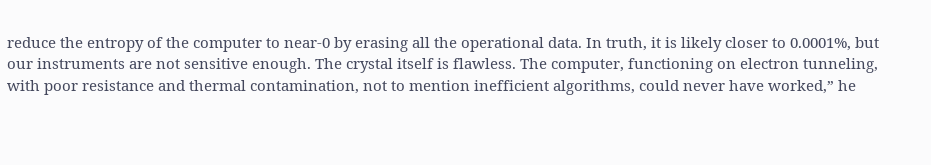reduce the entropy of the computer to near-0 by erasing all the operational data. In truth, it is likely closer to 0.0001%, but our instruments are not sensitive enough. The crystal itself is flawless. The computer, functioning on electron tunneling, with poor resistance and thermal contamination, not to mention inefficient algorithms, could never have worked,” he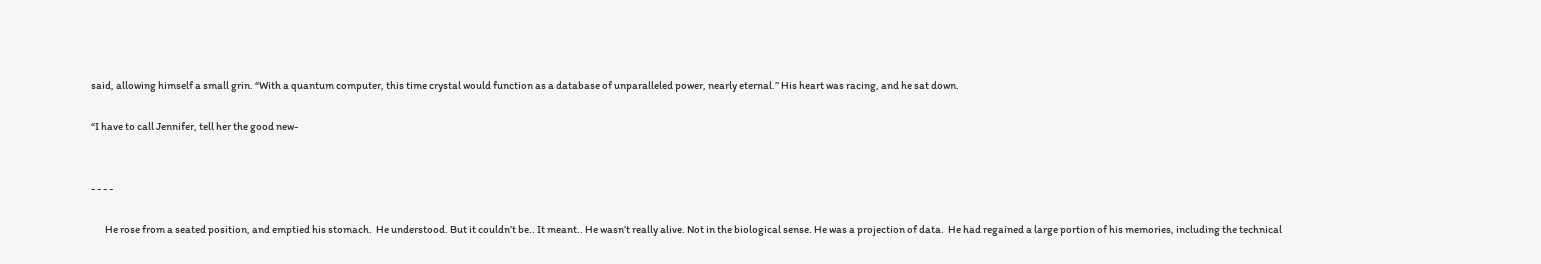said, allowing himself a small grin. “With a quantum computer, this time crystal would function as a database of unparalleled power, nearly eternal.” His heart was racing, and he sat down.

“I have to call Jennifer, tell her the good new-


- - - -

       He rose from a seated position, and emptied his stomach.  He understood. But it couldn’t be.. It meant.. He wasn’t really alive. Not in the biological sense. He was a projection of data.  He had regained a large portion of his memories, including the technical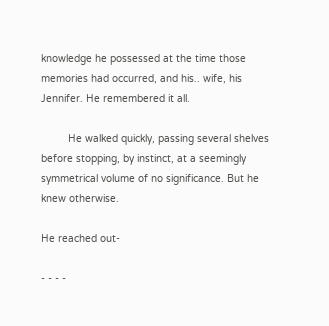knowledge he possessed at the time those memories had occurred, and his.. wife, his Jennifer. He remembered it all.

         He walked quickly, passing several shelves before stopping, by instinct, at a seemingly symmetrical volume of no significance. But he knew otherwise.

He reached out-

- - - -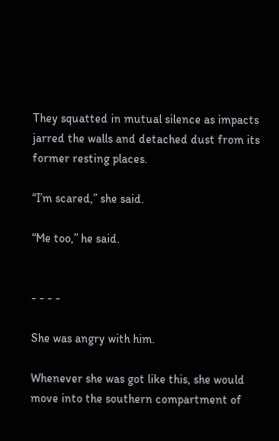They squatted in mutual silence as impacts jarred the walls and detached dust from its former resting places.

“I’m scared,” she said.

“Me too,” he said.


- - - -

She was angry with him.

Whenever she was got like this, she would move into the southern compartment of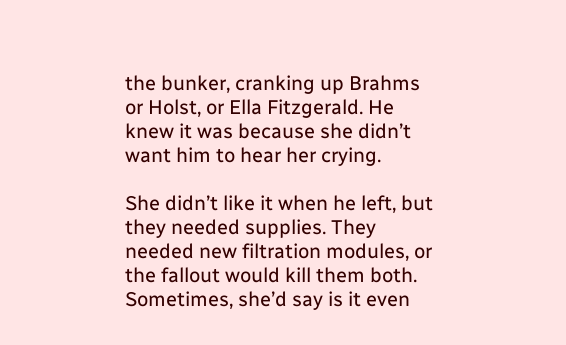the bunker, cranking up Brahms or Holst, or Ella Fitzgerald. He knew it was because she didn’t want him to hear her crying.

She didn’t like it when he left, but they needed supplies. They needed new filtration modules, or the fallout would kill them both. Sometimes, she’d say is it even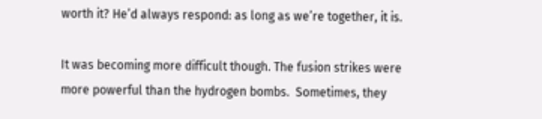worth it? He’d always respond: as long as we’re together, it is.

It was becoming more difficult though. The fusion strikes were more powerful than the hydrogen bombs.  Sometimes, they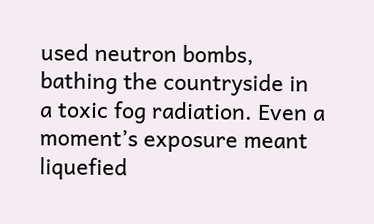used neutron bombs, bathing the countryside in a toxic fog radiation. Even a moment’s exposure meant liquefied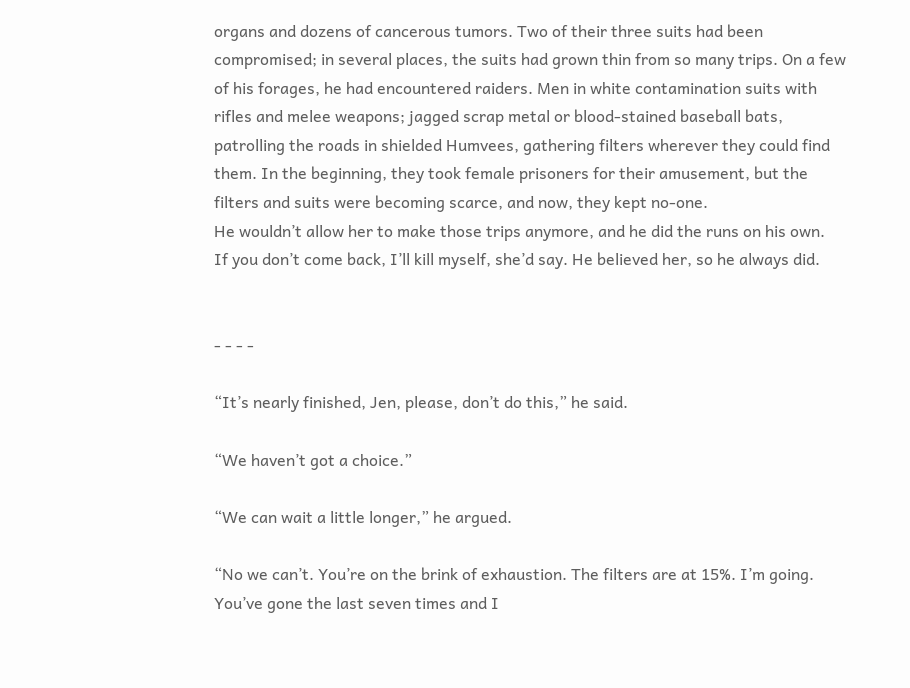organs and dozens of cancerous tumors. Two of their three suits had been compromised; in several places, the suits had grown thin from so many trips. On a few of his forages, he had encountered raiders. Men in white contamination suits with rifles and melee weapons; jagged scrap metal or blood-stained baseball bats, patrolling the roads in shielded Humvees, gathering filters wherever they could find them. In the beginning, they took female prisoners for their amusement, but the filters and suits were becoming scarce, and now, they kept no-one.
He wouldn’t allow her to make those trips anymore, and he did the runs on his own.
If you don’t come back, I’ll kill myself, she’d say. He believed her, so he always did.


- - - -

“It’s nearly finished, Jen, please, don’t do this,” he said.

“We haven’t got a choice.”

“We can wait a little longer,” he argued.

“No we can’t. You’re on the brink of exhaustion. The filters are at 15%. I’m going. You’ve gone the last seven times and I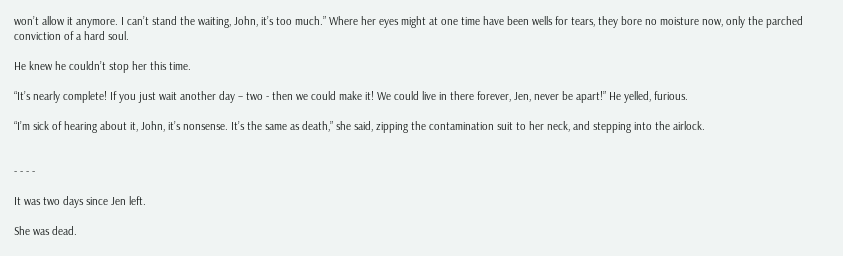won’t allow it anymore. I can’t stand the waiting, John, it’s too much.” Where her eyes might at one time have been wells for tears, they bore no moisture now, only the parched conviction of a hard soul.

He knew he couldn’t stop her this time.

“It’s nearly complete! If you just wait another day – two - then we could make it! We could live in there forever, Jen, never be apart!” He yelled, furious.

“I’m sick of hearing about it, John, it’s nonsense. It’s the same as death,” she said, zipping the contamination suit to her neck, and stepping into the airlock.


- - - -

It was two days since Jen left.

She was dead.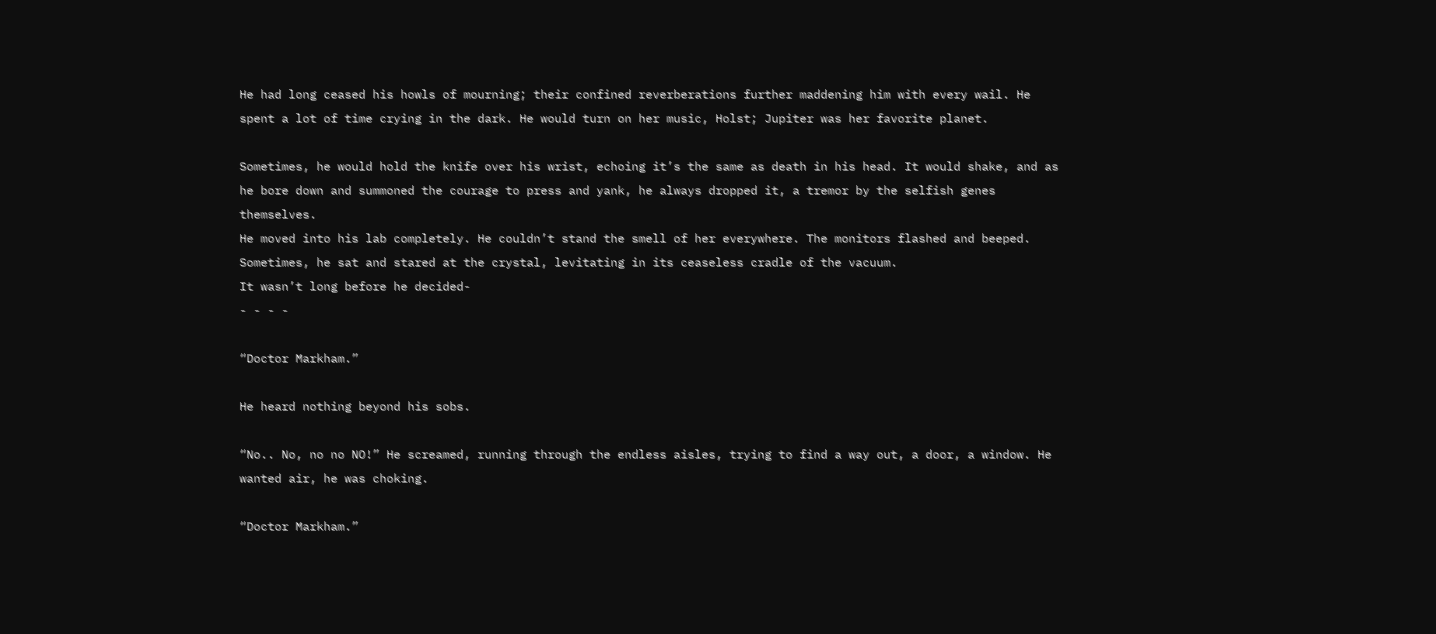He had long ceased his howls of mourning; their confined reverberations further maddening him with every wail. He spent a lot of time crying in the dark. He would turn on her music, Holst; Jupiter was her favorite planet.

Sometimes, he would hold the knife over his wrist, echoing it’s the same as death in his head. It would shake, and as he bore down and summoned the courage to press and yank, he always dropped it, a tremor by the selfish genes themselves.
He moved into his lab completely. He couldn’t stand the smell of her everywhere. The monitors flashed and beeped. Sometimes, he sat and stared at the crystal, levitating in its ceaseless cradle of the vacuum.
It wasn’t long before he decided-
- - - -

“Doctor Markham.”

He heard nothing beyond his sobs.

“No.. No, no no NO!” He screamed, running through the endless aisles, trying to find a way out, a door, a window. He wanted air, he was choking.

“Doctor Markham.”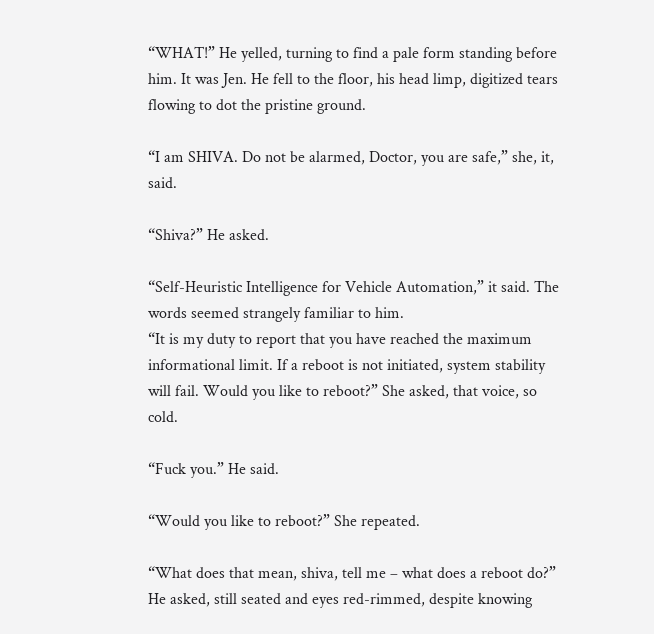“WHAT!” He yelled, turning to find a pale form standing before him. It was Jen. He fell to the floor, his head limp, digitized tears flowing to dot the pristine ground.

“I am SHIVA. Do not be alarmed, Doctor, you are safe,” she, it, said.

“Shiva?” He asked.

“Self-Heuristic Intelligence for Vehicle Automation,” it said. The words seemed strangely familiar to him.
“It is my duty to report that you have reached the maximum informational limit. If a reboot is not initiated, system stability will fail. Would you like to reboot?” She asked, that voice, so cold.

“Fuck you.” He said.

“Would you like to reboot?” She repeated.

“What does that mean, shiva, tell me – what does a reboot do?” He asked, still seated and eyes red-rimmed, despite knowing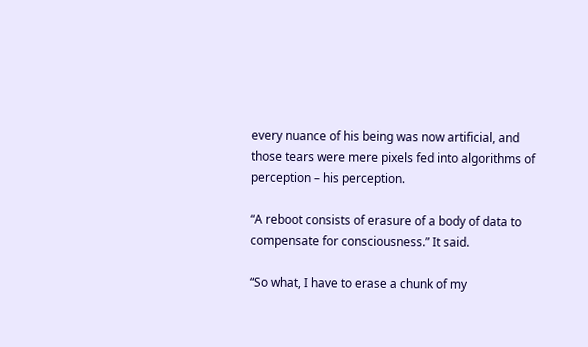every nuance of his being was now artificial, and those tears were mere pixels fed into algorithms of perception – his perception.

“A reboot consists of erasure of a body of data to compensate for consciousness.” It said.

“So what, I have to erase a chunk of my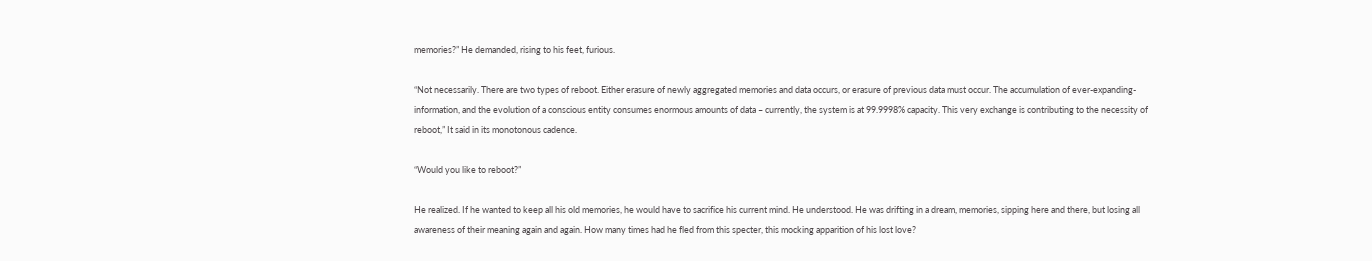memories?” He demanded, rising to his feet, furious.

“Not necessarily. There are two types of reboot. Either erasure of newly aggregated memories and data occurs, or erasure of previous data must occur. The accumulation of ever-expanding-information, and the evolution of a conscious entity consumes enormous amounts of data – currently, the system is at 99.9998% capacity. This very exchange is contributing to the necessity of reboot,” It said in its monotonous cadence.

“Would you like to reboot?”

He realized. If he wanted to keep all his old memories, he would have to sacrifice his current mind. He understood. He was drifting in a dream, memories, sipping here and there, but losing all awareness of their meaning again and again. How many times had he fled from this specter, this mocking apparition of his lost love?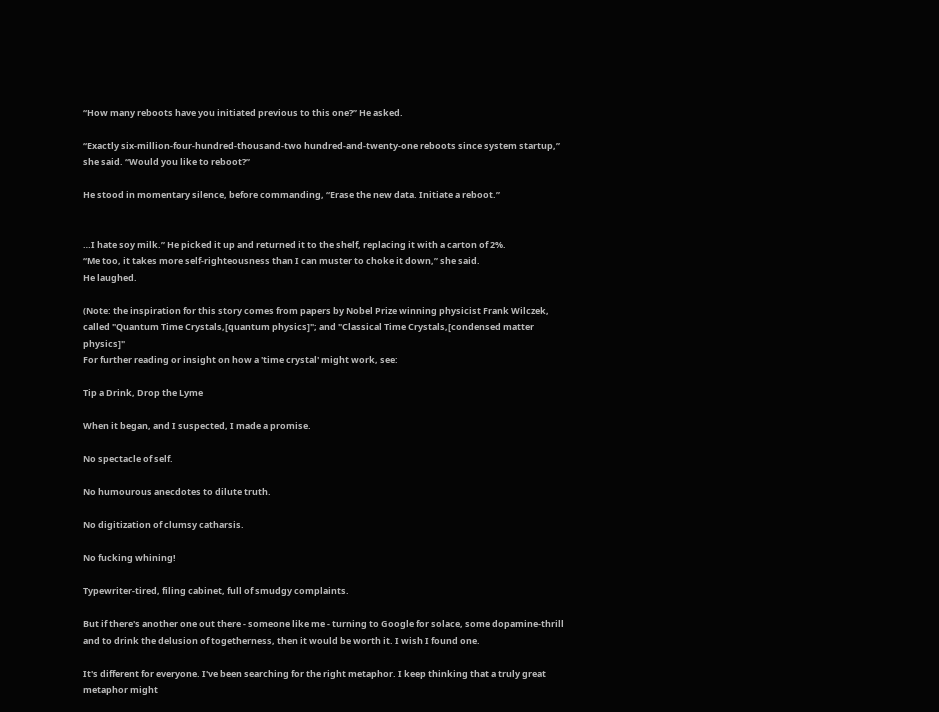“How many reboots have you initiated previous to this one?” He asked.

“Exactly six-million-four-hundred-thousand-two hundred-and-twenty-one reboots since system startup,” she said. “Would you like to reboot?”

He stood in momentary silence, before commanding, “Erase the new data. Initiate a reboot.”


…I hate soy milk.” He picked it up and returned it to the shelf, replacing it with a carton of 2%.
“Me too, it takes more self-righteousness than I can muster to choke it down,” she said.
He laughed.

(Note: the inspiration for this story comes from papers by Nobel Prize winning physicist Frank Wilczek, called "Quantum Time Crystals,[quantum physics]"; and "Classical Time Crystals,[condensed matter physics]"
For further reading or insight on how a 'time crystal' might work, see:

Tip a Drink, Drop the Lyme

When it began, and I suspected, I made a promise.

No spectacle of self.

No humourous anecdotes to dilute truth.

No digitization of clumsy catharsis.

No fucking whining!

Typewriter-tired, filing cabinet, full of smudgy complaints.

But if there's another one out there - someone like me - turning to Google for solace, some dopamine-thrill and to drink the delusion of togetherness, then it would be worth it. I wish I found one.

It's different for everyone. I've been searching for the right metaphor. I keep thinking that a truly great metaphor might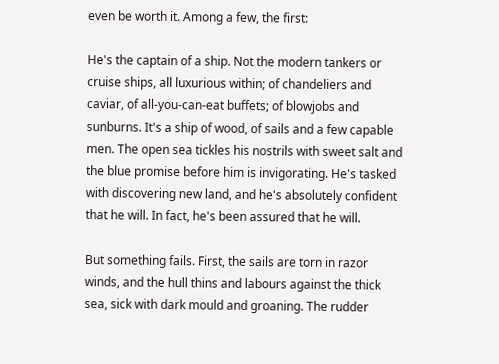even be worth it. Among a few, the first:

He's the captain of a ship. Not the modern tankers or cruise ships, all luxurious within; of chandeliers and caviar, of all-you-can-eat buffets; of blowjobs and sunburns. It's a ship of wood, of sails and a few capable men. The open sea tickles his nostrils with sweet salt and the blue promise before him is invigorating. He's tasked with discovering new land, and he's absolutely confident that he will. In fact, he's been assured that he will.

But something fails. First, the sails are torn in razor winds, and the hull thins and labours against the thick sea, sick with dark mould and groaning. The rudder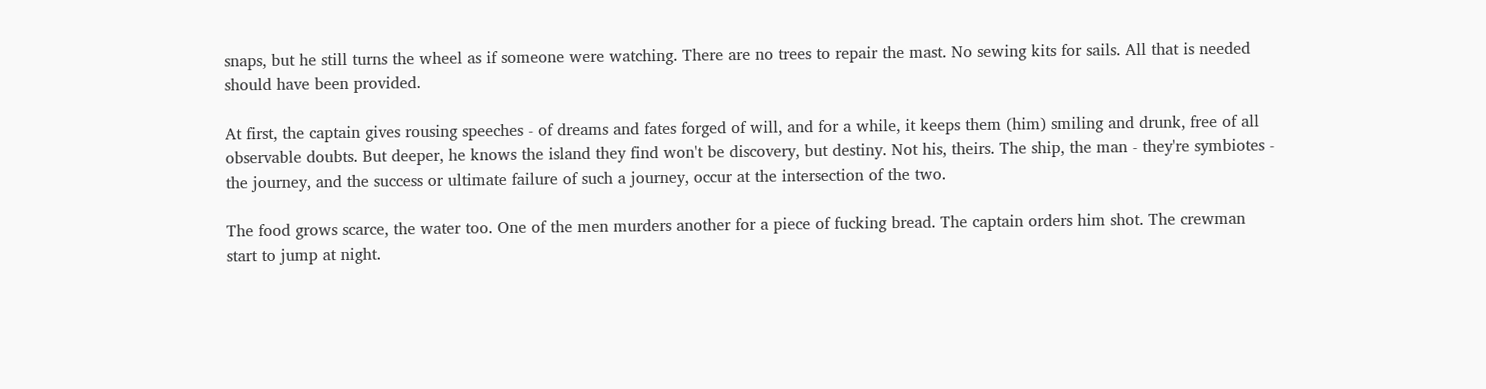snaps, but he still turns the wheel as if someone were watching. There are no trees to repair the mast. No sewing kits for sails. All that is needed should have been provided.

At first, the captain gives rousing speeches - of dreams and fates forged of will, and for a while, it keeps them (him) smiling and drunk, free of all observable doubts. But deeper, he knows the island they find won't be discovery, but destiny. Not his, theirs. The ship, the man - they're symbiotes - the journey, and the success or ultimate failure of such a journey, occur at the intersection of the two.

The food grows scarce, the water too. One of the men murders another for a piece of fucking bread. The captain orders him shot. The crewman start to jump at night.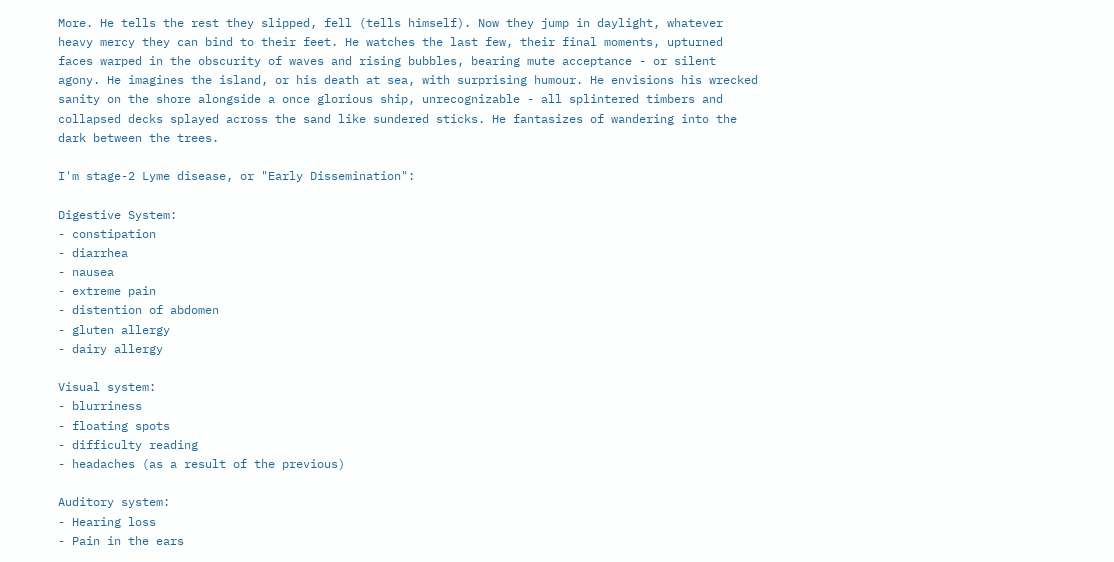More. He tells the rest they slipped, fell (tells himself). Now they jump in daylight, whatever heavy mercy they can bind to their feet. He watches the last few, their final moments, upturned faces warped in the obscurity of waves and rising bubbles, bearing mute acceptance - or silent agony. He imagines the island, or his death at sea, with surprising humour. He envisions his wrecked sanity on the shore alongside a once glorious ship, unrecognizable - all splintered timbers and collapsed decks splayed across the sand like sundered sticks. He fantasizes of wandering into the dark between the trees.

I'm stage-2 Lyme disease, or "Early Dissemination":

Digestive System:
- constipation
- diarrhea
- nausea
- extreme pain
- distention of abdomen
- gluten allergy
- dairy allergy

Visual system:
- blurriness
- floating spots
- difficulty reading
- headaches (as a result of the previous)

Auditory system:
- Hearing loss
- Pain in the ears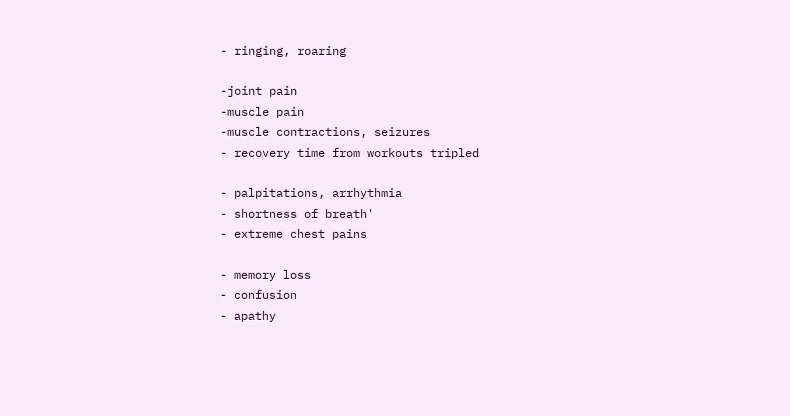- ringing, roaring

-joint pain
-muscle pain
-muscle contractions, seizures
- recovery time from workouts tripled

- palpitations, arrhythmia
- shortness of breath'
- extreme chest pains

- memory loss
- confusion
- apathy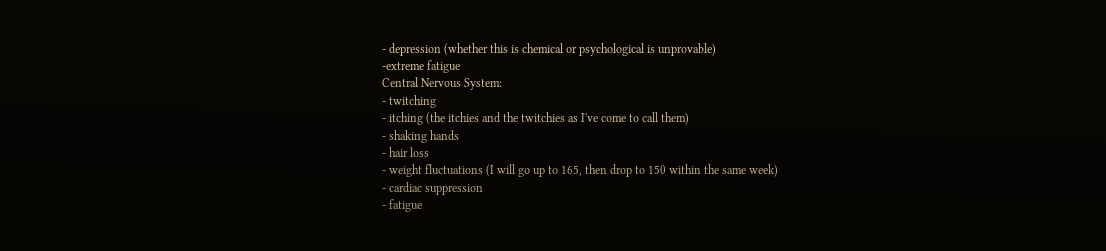- depression (whether this is chemical or psychological is unprovable)
-extreme fatigue
Central Nervous System:
- twitching
- itching (the itchies and the twitchies as I've come to call them)
- shaking hands
- hair loss
- weight fluctuations (I will go up to 165, then drop to 150 within the same week)
- cardiac suppression
- fatigue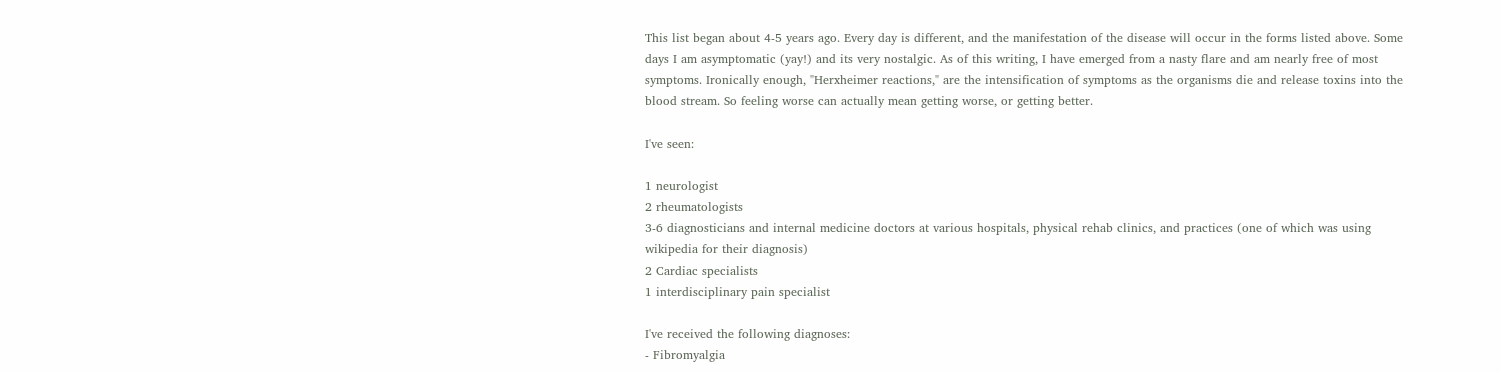This list began about 4-5 years ago. Every day is different, and the manifestation of the disease will occur in the forms listed above. Some days I am asymptomatic (yay!) and its very nostalgic. As of this writing, I have emerged from a nasty flare and am nearly free of most symptoms. Ironically enough, "Herxheimer reactions," are the intensification of symptoms as the organisms die and release toxins into the blood stream. So feeling worse can actually mean getting worse, or getting better.

I've seen:

1 neurologist
2 rheumatologists
3-6 diagnosticians and internal medicine doctors at various hospitals, physical rehab clinics, and practices (one of which was using wikipedia for their diagnosis)
2 Cardiac specialists
1 interdisciplinary pain specialist

I've received the following diagnoses:
- Fibromyalgia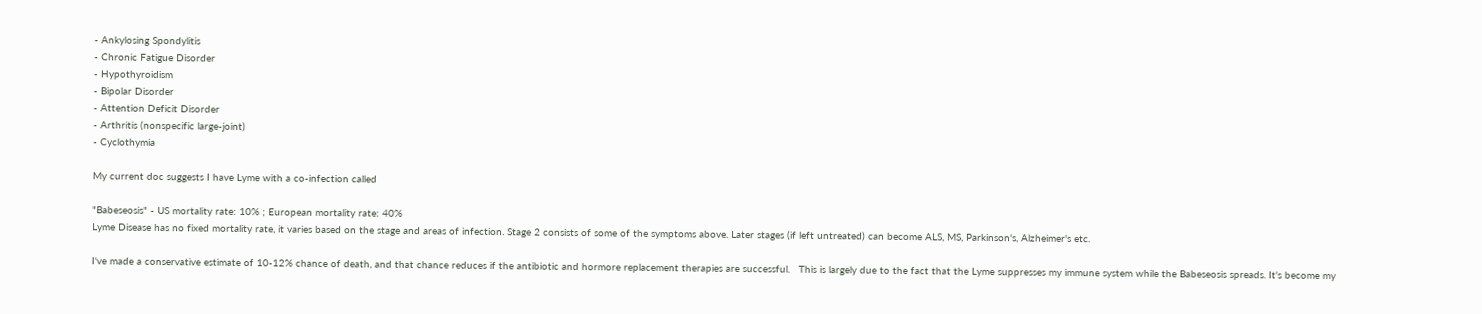- Ankylosing Spondylitis
- Chronic Fatigue Disorder
- Hypothyroidism
- Bipolar Disorder
- Attention Deficit Disorder
- Arthritis (nonspecific large-joint)
- Cyclothymia

My current doc suggests I have Lyme with a co-infection called

"Babeseosis" - US mortality rate: 10% ; European mortality rate: 40%
Lyme Disease has no fixed mortality rate, it varies based on the stage and areas of infection. Stage 2 consists of some of the symptoms above. Later stages (if left untreated) can become ALS, MS, Parkinson's, Alzheimer's etc.

I've made a conservative estimate of 10-12% chance of death, and that chance reduces if the antibiotic and hormore replacement therapies are successful.   This is largely due to the fact that the Lyme suppresses my immune system while the Babeseosis spreads. It's become my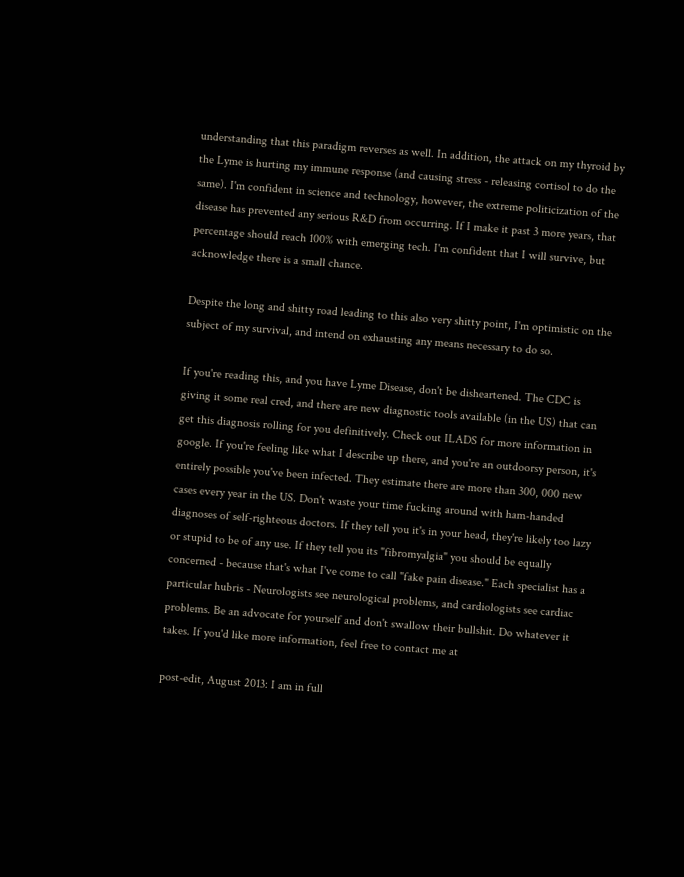understanding that this paradigm reverses as well. In addition, the attack on my thyroid by the Lyme is hurting my immune response (and causing stress - releasing cortisol to do the same). I'm confident in science and technology, however, the extreme politicization of the disease has prevented any serious R&D from occurring. If I make it past 3 more years, that percentage should reach 100% with emerging tech. I'm confident that I will survive, but acknowledge there is a small chance.

Despite the long and shitty road leading to this also very shitty point, I'm optimistic on the subject of my survival, and intend on exhausting any means necessary to do so.

If you're reading this, and you have Lyme Disease, don't be disheartened. The CDC is giving it some real cred, and there are new diagnostic tools available (in the US) that can get this diagnosis rolling for you definitively. Check out ILADS for more information in google. If you're feeling like what I describe up there, and you're an outdoorsy person, it's entirely possible you've been infected. They estimate there are more than 300, 000 new cases every year in the US. Don't waste your time fucking around with ham-handed diagnoses of self-righteous doctors. If they tell you it's in your head, they're likely too lazy or stupid to be of any use. If they tell you its "fibromyalgia" you should be equally concerned - because that's what I've come to call "fake pain disease." Each specialist has a particular hubris - Neurologists see neurological problems, and cardiologists see cardiac problems. Be an advocate for yourself and don't swallow their bullshit. Do whatever it takes. If you'd like more information, feel free to contact me at

post-edit, August 2013: I am in full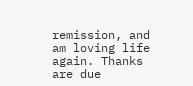remission, and am loving life again. Thanks are due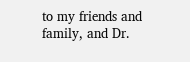to my friends and family, and Dr.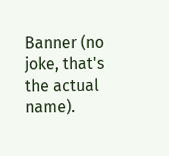Banner (no joke, that's the actual name).